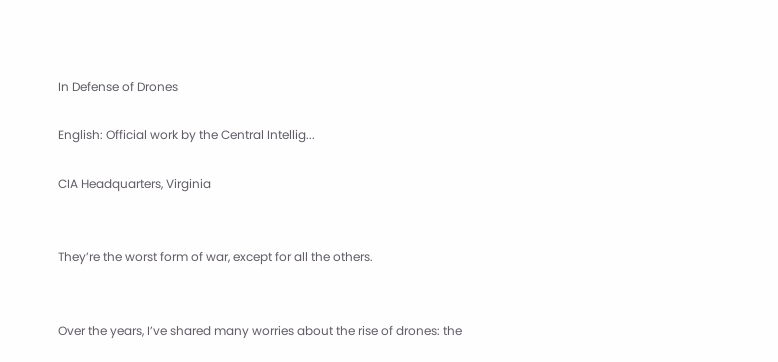In Defense of Drones

English: Official work by the Central Intellig...

CIA Headquarters, Virginia


They’re the worst form of war, except for all the others.


Over the years, I’ve shared many worries about the rise of drones: the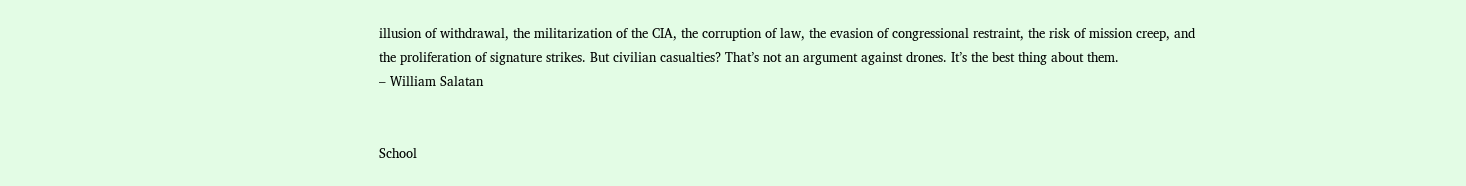illusion of withdrawal, the militarization of the CIA, the corruption of law, the evasion of congressional restraint, the risk of mission creep, and the proliferation of signature strikes. But civilian casualties? That’s not an argument against drones. It’s the best thing about them.
– William Salatan


School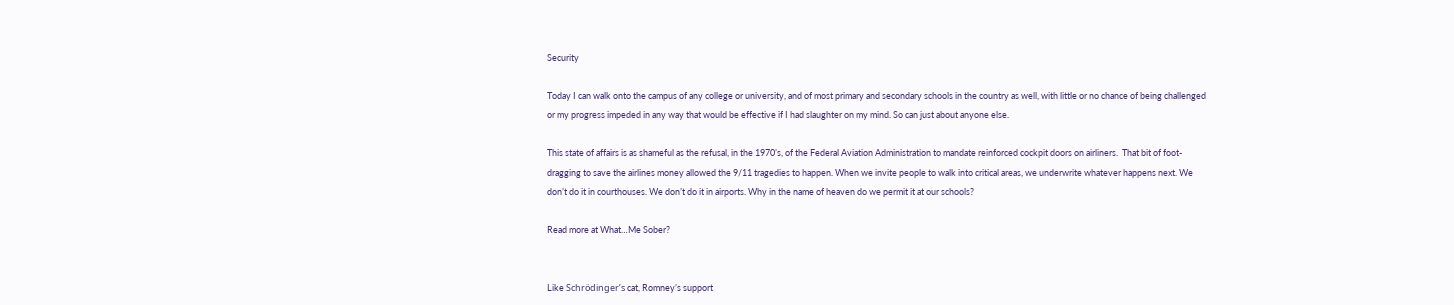Security

Today I can walk onto the campus of any college or university, and of most primary and secondary schools in the country as well, with little or no chance of being challenged or my progress impeded in any way that would be effective if I had slaughter on my mind. So can just about anyone else.

This state of affairs is as shameful as the refusal, in the 1970’s, of the Federal Aviation Administration to mandate reinforced cockpit doors on airliners.  That bit of foot-dragging to save the airlines money allowed the 9/11 tragedies to happen. When we invite people to walk into critical areas, we underwrite whatever happens next. We don’t do it in courthouses. We don’t do it in airports. Why in the name of heaven do we permit it at our schools?

Read more at What…Me Sober?


Like Schrödinger’s cat, Romney’s support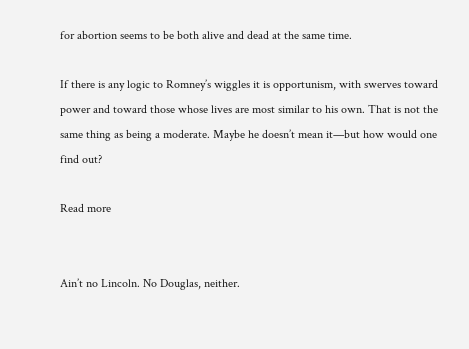for abortion seems to be both alive and dead at the same time.

If there is any logic to Romney’s wiggles it is opportunism, with swerves toward power and toward those whose lives are most similar to his own. That is not the same thing as being a moderate. Maybe he doesn’t mean it—but how would one find out?

Read more


Ain’t no Lincoln. No Douglas, neither.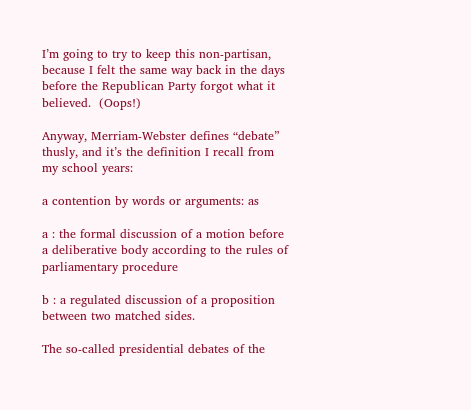I’m going to try to keep this non-partisan, because I felt the same way back in the days before the Republican Party forgot what it believed.  (Oops!)

Anyway, Merriam-Webster defines “debate” thusly, and it’s the definition I recall from my school years:

a contention by words or arguments: as

a : the formal discussion of a motion before a deliberative body according to the rules of parliamentary procedure

b : a regulated discussion of a proposition between two matched sides.

The so-called presidential debates of the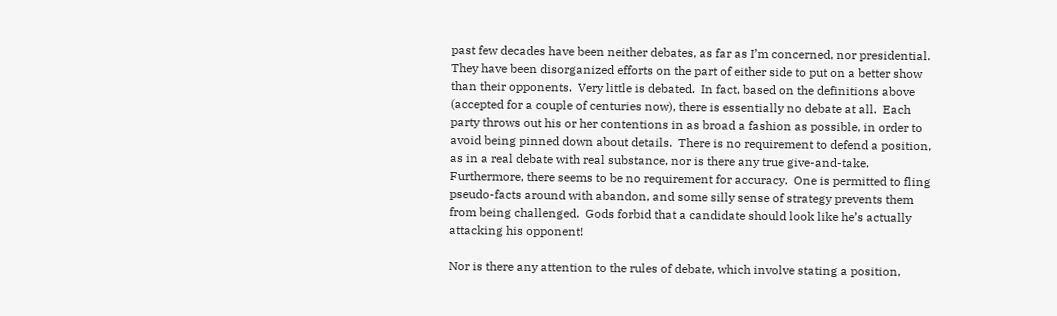past few decades have been neither debates, as far as I’m concerned, nor presidential.  They have been disorganized efforts on the part of either side to put on a better show than their opponents.  Very little is debated.  In fact, based on the definitions above (accepted for a couple of centuries now), there is essentially no debate at all.  Each party throws out his or her contentions in as broad a fashion as possible, in order to avoid being pinned down about details.  There is no requirement to defend a position, as in a real debate with real substance, nor is there any true give-and-take.  Furthermore, there seems to be no requirement for accuracy.  One is permitted to fling pseudo-facts around with abandon, and some silly sense of strategy prevents them from being challenged.  Gods forbid that a candidate should look like he’s actually attacking his opponent!

Nor is there any attention to the rules of debate, which involve stating a position,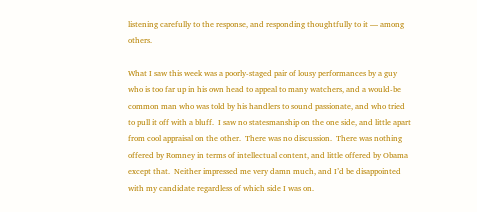listening carefully to the response, and responding thoughtfully to it — among others.

What I saw this week was a poorly-staged pair of lousy performances by a guy who is too far up in his own head to appeal to many watchers, and a would-be common man who was told by his handlers to sound passionate, and who tried to pull it off with a bluff.  I saw no statesmanship on the one side, and little apart from cool appraisal on the other.  There was no discussion.  There was nothing offered by Romney in terms of intellectual content, and little offered by Obama except that.  Neither impressed me very damn much, and I’d be disappointed with my candidate regardless of which side I was on.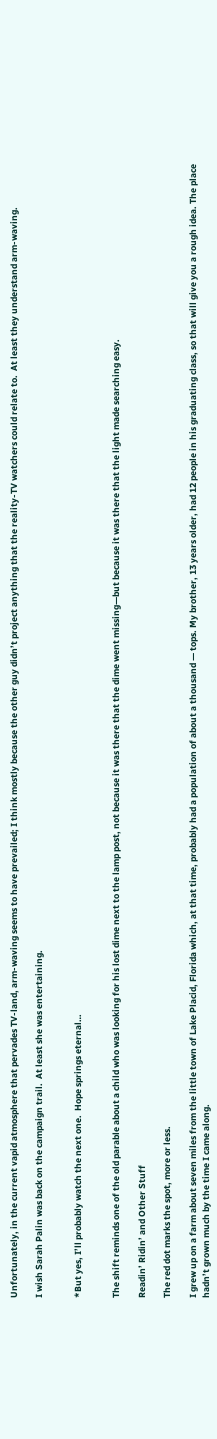Unfortunately, in the current vapid atmosphere that pervades TV-land, arm-waving seems to have prevailed; I think mostly because the other guy didn’t project anything that the reality-TV watchers could relate to.  At least they understand arm-waving.

I wish Sarah Palin was back on the campaign trail.  At least she was entertaining.


*But yes, I’ll probably watch the next one.  Hope springs eternal…


The shift reminds one of the old parable about a child who was looking for his lost dime next to the lamp post, not because it was there that the dime went missing—but because it was there that the light made searching easy.

Readin’ Ridin’ and Other Stuff

The red dot marks the spot, more or less.

I grew up on a farm about seven miles from the little town of Lake Placid, Florida which, at that time, probably had a population of about a thousand — tops. My brother, 13 years older, had 12 people in his graduating class, so that will give you a rough idea. The place hadn’t grown much by the time I came along.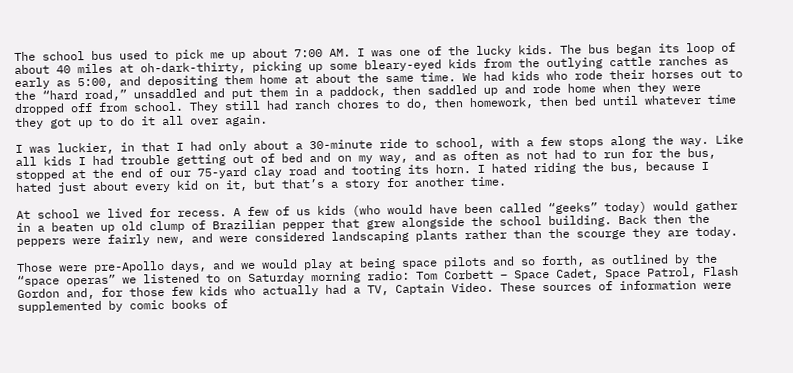The school bus used to pick me up about 7:00 AM. I was one of the lucky kids. The bus began its loop of about 40 miles at oh-dark-thirty, picking up some bleary-eyed kids from the outlying cattle ranches as early as 5:00, and depositing them home at about the same time. We had kids who rode their horses out to the “hard road,” unsaddled and put them in a paddock, then saddled up and rode home when they were dropped off from school. They still had ranch chores to do, then homework, then bed until whatever time they got up to do it all over again.

I was luckier, in that I had only about a 30-minute ride to school, with a few stops along the way. Like all kids I had trouble getting out of bed and on my way, and as often as not had to run for the bus, stopped at the end of our 75-yard clay road and tooting its horn. I hated riding the bus, because I hated just about every kid on it, but that’s a story for another time.

At school we lived for recess. A few of us kids (who would have been called “geeks” today) would gather in a beaten up old clump of Brazilian pepper that grew alongside the school building. Back then the peppers were fairly new, and were considered landscaping plants rather than the scourge they are today.

Those were pre-Apollo days, and we would play at being space pilots and so forth, as outlined by the “space operas” we listened to on Saturday morning radio: Tom Corbett – Space Cadet, Space Patrol, Flash Gordon and, for those few kids who actually had a TV, Captain Video. These sources of information were supplemented by comic books of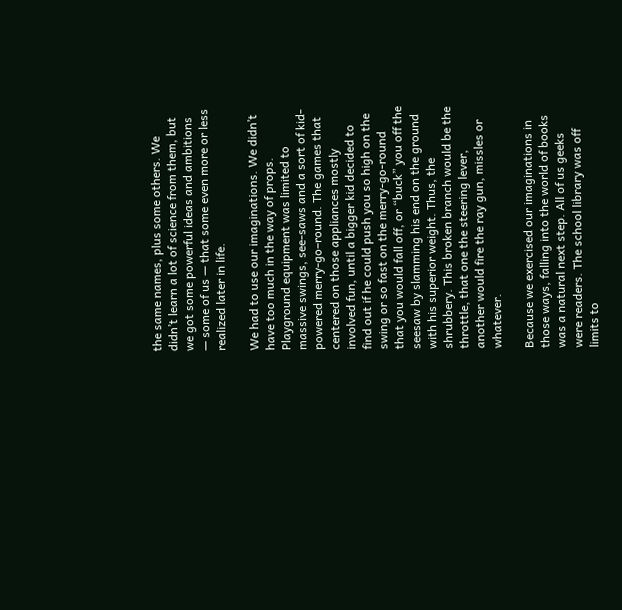the same names, plus some others. We didn’t learn a lot of science from them, but we got some powerful ideas and ambitions — some of us — that some even more or less realized later in life.

We had to use our imaginations. We didn’t have too much in the way of props. Playground equipment was limited to massive swings, see-saws and a sort of kid-powered merry-go–round. The games that centered on those appliances mostly involved fun, until a bigger kid decided to find out if he could push you so high on the swing or so fast on the merry-go-round that you would fall off, or “buck” you off the seesaw by slamming his end on the ground with his superior weight. Thus, the shrubbery. This broken branch would be the throttle, that one the steering lever, another would fire the ray gun, missles or whatever.

Because we exercised our imaginations in those ways, falling into the world of books was a natural next step. All of us geeks were readers. The school library was off limits to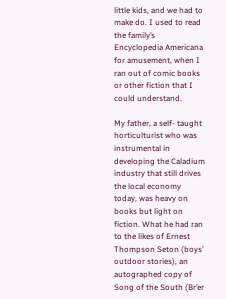little kids, and we had to make do. I used to read the family’s Encyclopedia Americana for amusement, when I ran out of comic books or other fiction that I could understand.

My father, a self- taught horticulturist who was instrumental in developing the Caladium industry that still drives the local economy today, was heavy on books but light on fiction. What he had ran to the likes of Ernest Thompson Seton (boys’ outdoor stories), an autographed copy of Song of the South (Br’er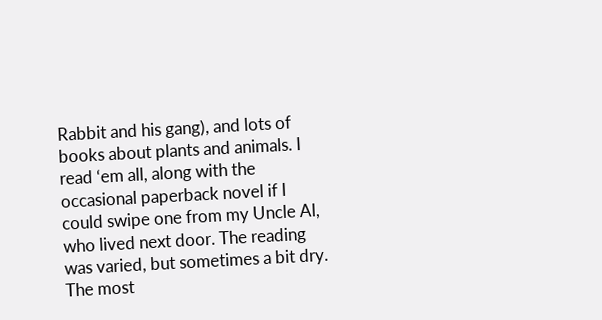Rabbit and his gang), and lots of books about plants and animals. I read ‘em all, along with the occasional paperback novel if I could swipe one from my Uncle Al, who lived next door. The reading was varied, but sometimes a bit dry. The most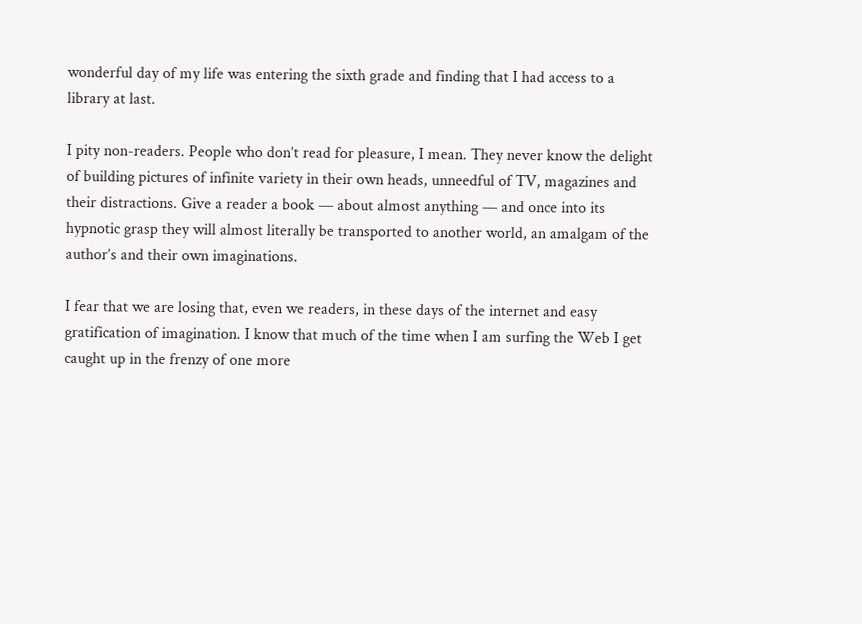wonderful day of my life was entering the sixth grade and finding that I had access to a library at last.

I pity non-readers. People who don’t read for pleasure, I mean. They never know the delight of building pictures of infinite variety in their own heads, unneedful of TV, magazines and their distractions. Give a reader a book — about almost anything — and once into its hypnotic grasp they will almost literally be transported to another world, an amalgam of the author’s and their own imaginations.

I fear that we are losing that, even we readers, in these days of the internet and easy gratification of imagination. I know that much of the time when I am surfing the Web I get caught up in the frenzy of one more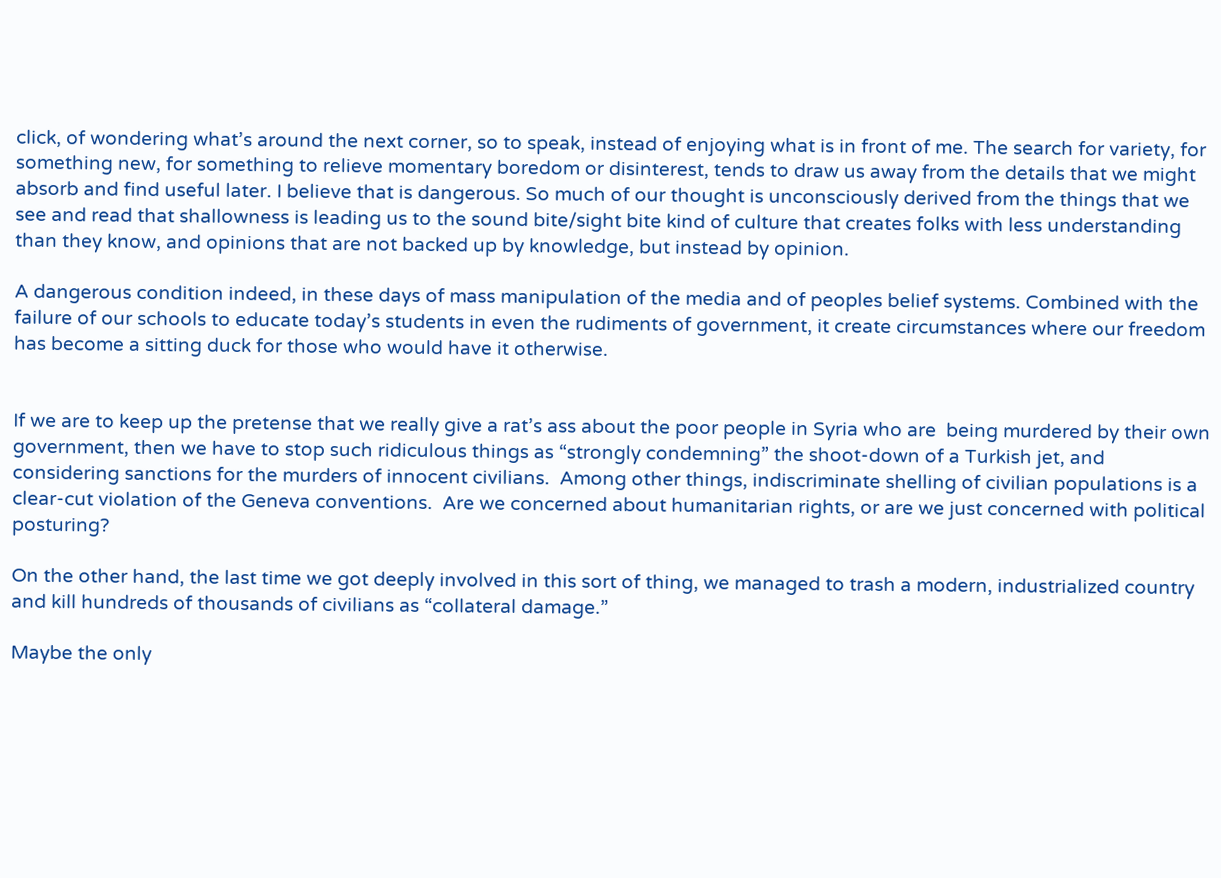click, of wondering what’s around the next corner, so to speak, instead of enjoying what is in front of me. The search for variety, for something new, for something to relieve momentary boredom or disinterest, tends to draw us away from the details that we might absorb and find useful later. I believe that is dangerous. So much of our thought is unconsciously derived from the things that we see and read that shallowness is leading us to the sound bite/sight bite kind of culture that creates folks with less understanding than they know, and opinions that are not backed up by knowledge, but instead by opinion.

A dangerous condition indeed, in these days of mass manipulation of the media and of peoples belief systems. Combined with the failure of our schools to educate today’s students in even the rudiments of government, it create circumstances where our freedom has become a sitting duck for those who would have it otherwise.


If we are to keep up the pretense that we really give a rat’s ass about the poor people in Syria who are  being murdered by their own government, then we have to stop such ridiculous things as “strongly condemning” the shoot-down of a Turkish jet, and considering sanctions for the murders of innocent civilians.  Among other things, indiscriminate shelling of civilian populations is a clear-cut violation of the Geneva conventions.  Are we concerned about humanitarian rights, or are we just concerned with political posturing?

On the other hand, the last time we got deeply involved in this sort of thing, we managed to trash a modern, industrialized country and kill hundreds of thousands of civilians as “collateral damage.”

Maybe the only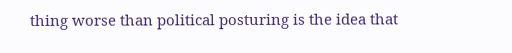thing worse than political posturing is the idea that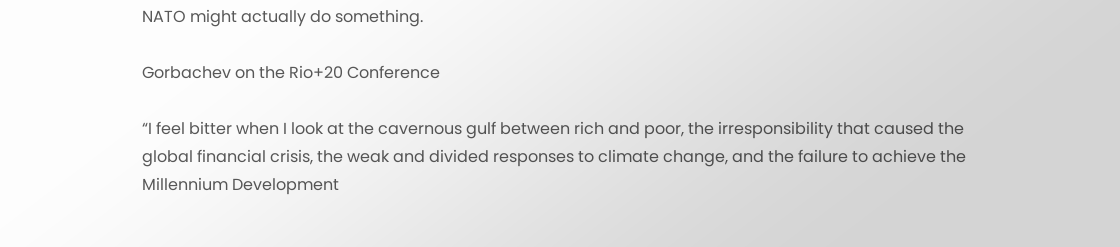NATO might actually do something.

Gorbachev on the Rio+20 Conference

“I feel bitter when I look at the cavernous gulf between rich and poor, the irresponsibility that caused the global financial crisis, the weak and divided responses to climate change, and the failure to achieve the Millennium Development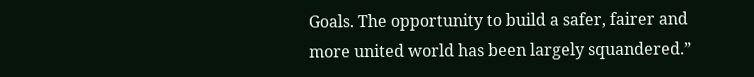Goals. The opportunity to build a safer, fairer and more united world has been largely squandered.”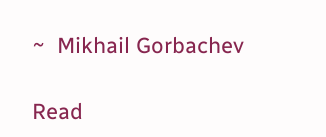~  Mikhail Gorbachev

Read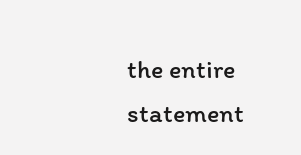the entire statement